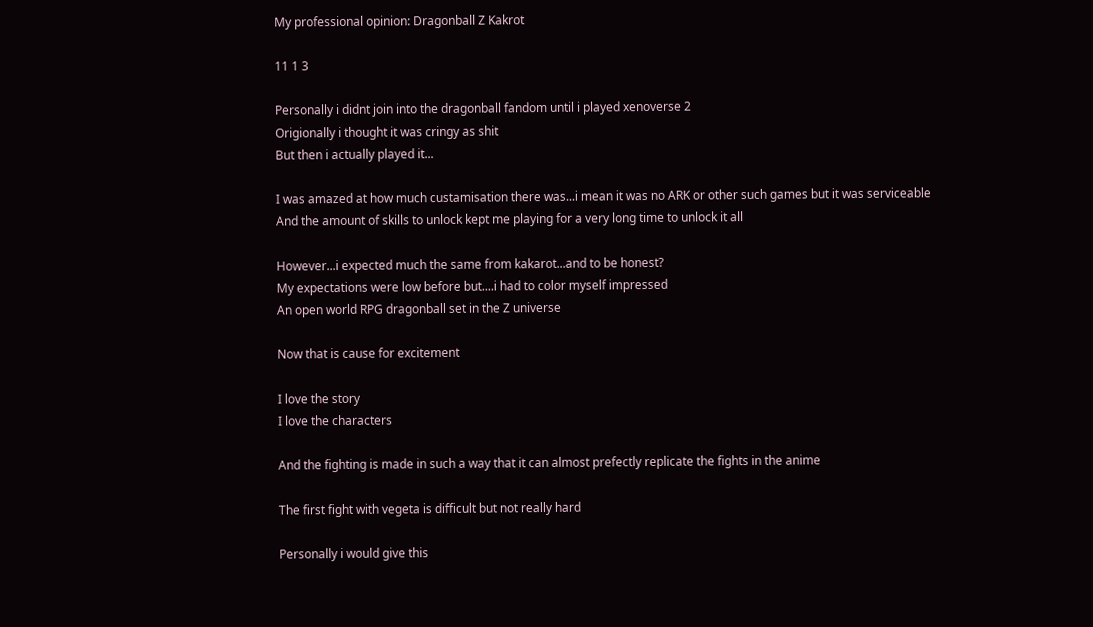My professional opinion: Dragonball Z Kakrot

11 1 3

Personally i didnt join into the dragonball fandom until i played xenoverse 2
Origionally i thought it was cringy as shit
But then i actually played it...

I was amazed at how much custamisation there was...i mean it was no ARK or other such games but it was serviceable
And the amount of skills to unlock kept me playing for a very long time to unlock it all

However...i expected much the same from kakarot...and to be honest?
My expectations were low before but....i had to color myself impressed
An open world RPG dragonball set in the Z universe

Now that is cause for excitement

I love the story
I love the characters

And the fighting is made in such a way that it can almost prefectly replicate the fights in the anime

The first fight with vegeta is difficult but not really hard

Personally i would give this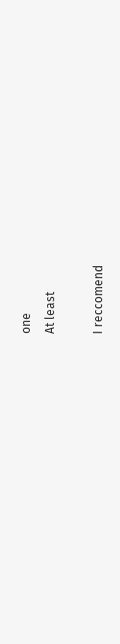one
At least

I reccomend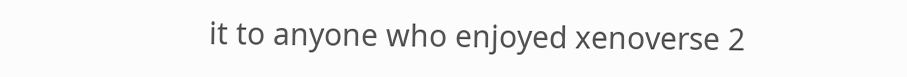it to anyone who enjoyed xenoverse 2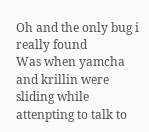Oh and the only bug i really found
Was when yamcha and krillin were sliding while attenpting to talk to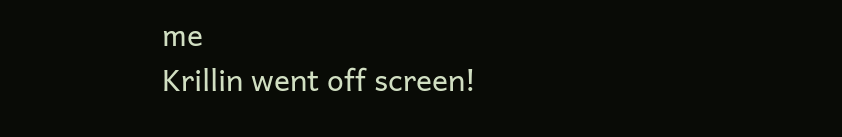me
Krillin went off screen!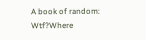A book of random: Wtf?Where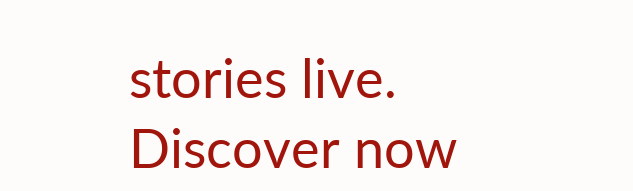stories live. Discover now